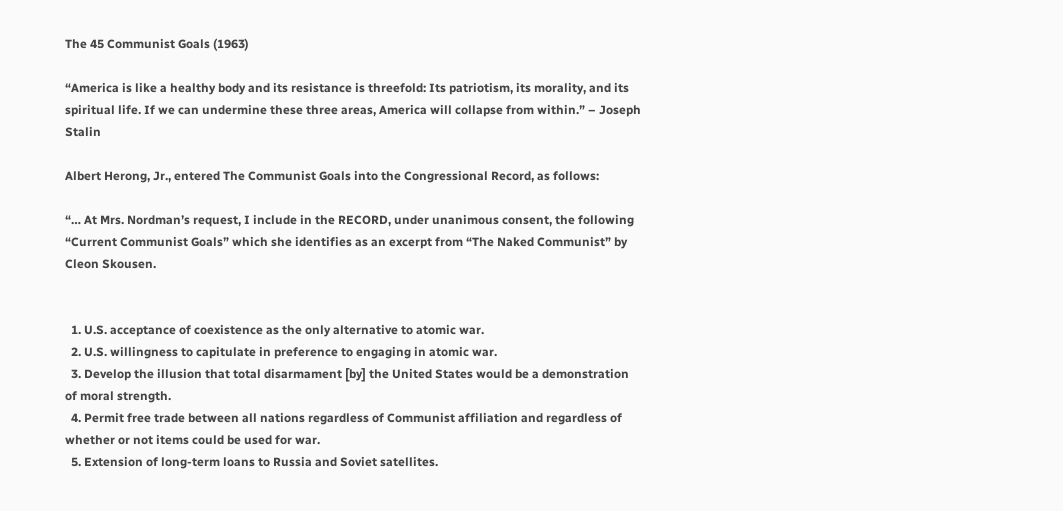The 45 Communist Goals (1963)

“America is like a healthy body and its resistance is threefold: Its patriotism, its morality, and its spiritual life. If we can undermine these three areas, America will collapse from within.” – Joseph Stalin

Albert Herong, Jr., entered The Communist Goals into the Congressional Record, as follows:

“… At Mrs. Nordman’s request, I include in the RECORD, under unanimous consent, the following “Current Communist Goals” which she identifies as an excerpt from “The Naked Communist” by Cleon Skousen.


  1. U.S. acceptance of coexistence as the only alternative to atomic war.
  2. U.S. willingness to capitulate in preference to engaging in atomic war.
  3. Develop the illusion that total disarmament [by] the United States would be a demonstration of moral strength.
  4. Permit free trade between all nations regardless of Communist affiliation and regardless of whether or not items could be used for war.
  5. Extension of long-term loans to Russia and Soviet satellites.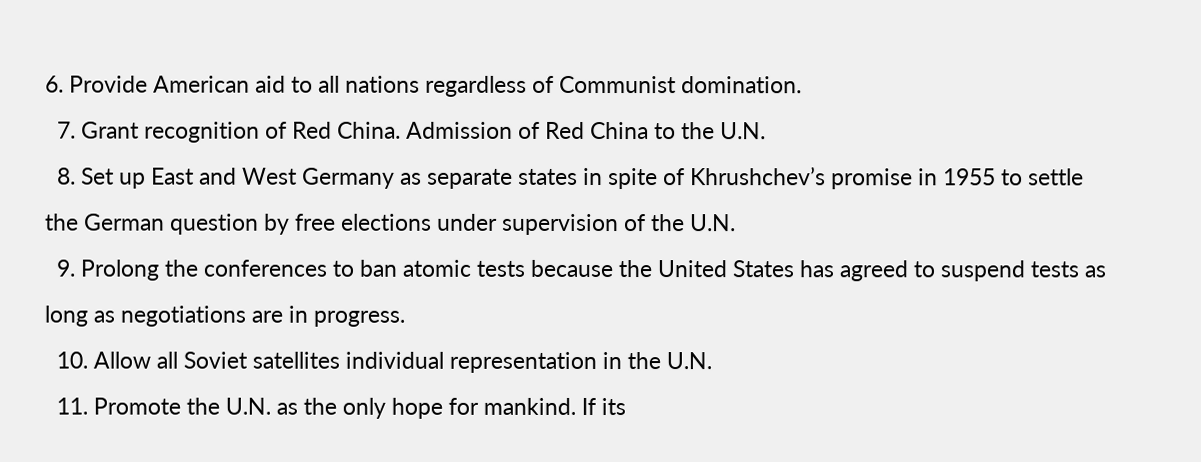6. Provide American aid to all nations regardless of Communist domination.
  7. Grant recognition of Red China. Admission of Red China to the U.N.
  8. Set up East and West Germany as separate states in spite of Khrushchev’s promise in 1955 to settle the German question by free elections under supervision of the U.N.
  9. Prolong the conferences to ban atomic tests because the United States has agreed to suspend tests as long as negotiations are in progress.
  10. Allow all Soviet satellites individual representation in the U.N.
  11. Promote the U.N. as the only hope for mankind. If its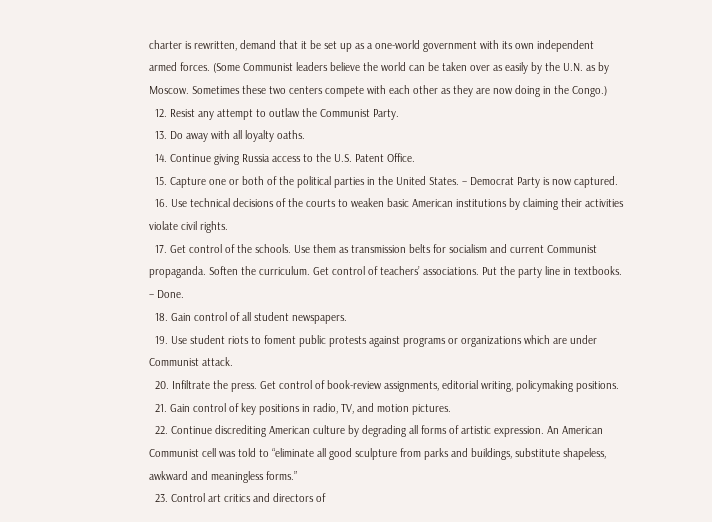charter is rewritten, demand that it be set up as a one-world government with its own independent armed forces. (Some Communist leaders believe the world can be taken over as easily by the U.N. as by Moscow. Sometimes these two centers compete with each other as they are now doing in the Congo.)
  12. Resist any attempt to outlaw the Communist Party.
  13. Do away with all loyalty oaths.
  14. Continue giving Russia access to the U.S. Patent Office.
  15. Capture one or both of the political parties in the United States. – Democrat Party is now captured.
  16. Use technical decisions of the courts to weaken basic American institutions by claiming their activities violate civil rights.
  17. Get control of the schools. Use them as transmission belts for socialism and current Communist propaganda. Soften the curriculum. Get control of teachers’ associations. Put the party line in textbooks. – Done.
  18. Gain control of all student newspapers.
  19. Use student riots to foment public protests against programs or organizations which are under Communist attack.
  20. Infiltrate the press. Get control of book-review assignments, editorial writing, policymaking positions.
  21. Gain control of key positions in radio, TV, and motion pictures.
  22. Continue discrediting American culture by degrading all forms of artistic expression. An American Communist cell was told to “eliminate all good sculpture from parks and buildings, substitute shapeless, awkward and meaningless forms.”
  23. Control art critics and directors of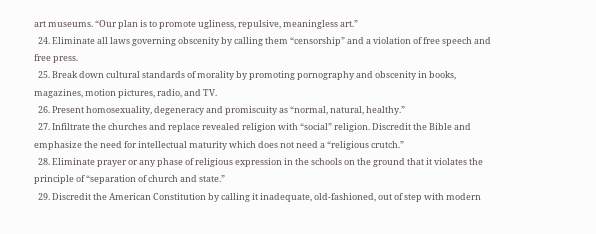art museums. “Our plan is to promote ugliness, repulsive, meaningless art.”
  24. Eliminate all laws governing obscenity by calling them “censorship” and a violation of free speech and free press.
  25. Break down cultural standards of morality by promoting pornography and obscenity in books, magazines, motion pictures, radio, and TV.
  26. Present homosexuality, degeneracy and promiscuity as “normal, natural, healthy.”
  27. Infiltrate the churches and replace revealed religion with “social” religion. Discredit the Bible and emphasize the need for intellectual maturity which does not need a “religious crutch.”
  28. Eliminate prayer or any phase of religious expression in the schools on the ground that it violates the principle of “separation of church and state.”
  29. Discredit the American Constitution by calling it inadequate, old-fashioned, out of step with modern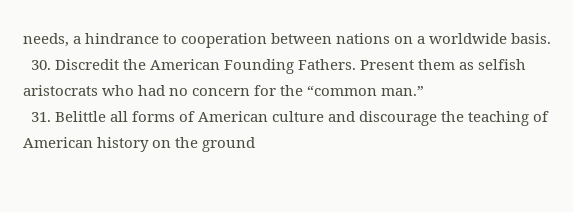needs, a hindrance to cooperation between nations on a worldwide basis.
  30. Discredit the American Founding Fathers. Present them as selfish aristocrats who had no concern for the “common man.”
  31. Belittle all forms of American culture and discourage the teaching of American history on the ground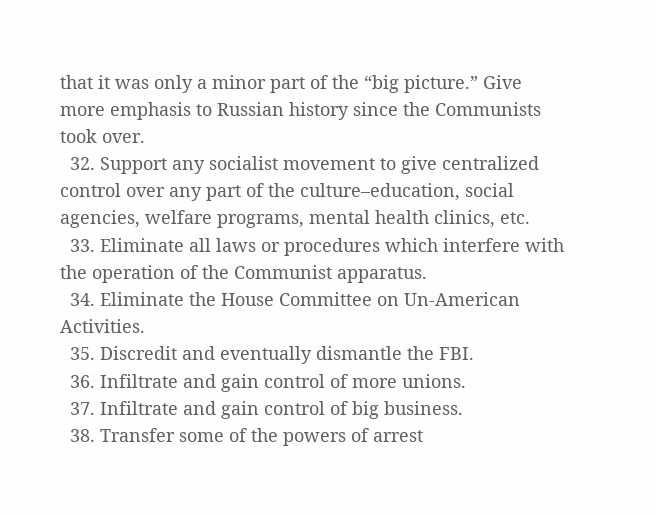that it was only a minor part of the “big picture.” Give more emphasis to Russian history since the Communists took over.
  32. Support any socialist movement to give centralized control over any part of the culture–education, social agencies, welfare programs, mental health clinics, etc.
  33. Eliminate all laws or procedures which interfere with the operation of the Communist apparatus.
  34. Eliminate the House Committee on Un-American Activities.
  35. Discredit and eventually dismantle the FBI.
  36. Infiltrate and gain control of more unions.
  37. Infiltrate and gain control of big business.
  38. Transfer some of the powers of arrest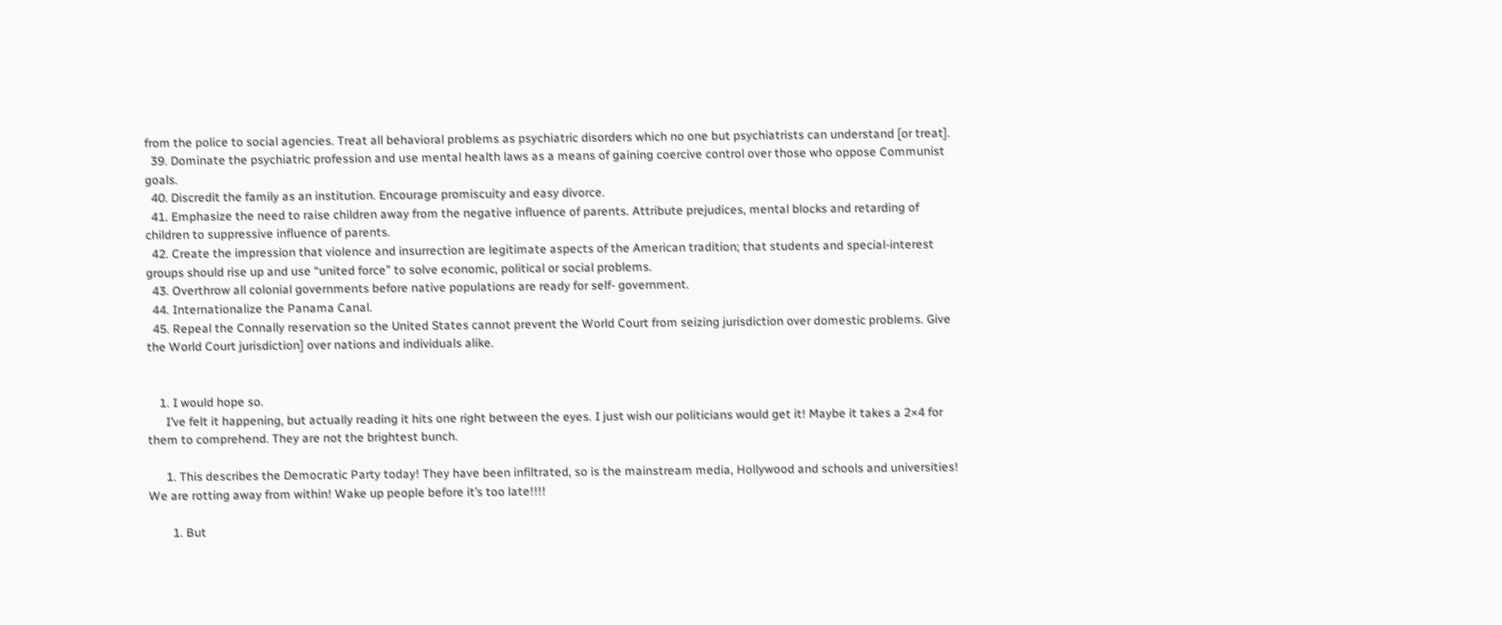from the police to social agencies. Treat all behavioral problems as psychiatric disorders which no one but psychiatrists can understand [or treat].
  39. Dominate the psychiatric profession and use mental health laws as a means of gaining coercive control over those who oppose Communist goals.
  40. Discredit the family as an institution. Encourage promiscuity and easy divorce.
  41. Emphasize the need to raise children away from the negative influence of parents. Attribute prejudices, mental blocks and retarding of children to suppressive influence of parents.
  42. Create the impression that violence and insurrection are legitimate aspects of the American tradition; that students and special-interest groups should rise up and use “united force” to solve economic, political or social problems.
  43. Overthrow all colonial governments before native populations are ready for self- government.
  44. Internationalize the Panama Canal.
  45. Repeal the Connally reservation so the United States cannot prevent the World Court from seizing jurisdiction over domestic problems. Give the World Court jurisdiction] over nations and individuals alike.


    1. I would hope so.
      I’ve felt it happening, but actually reading it hits one right between the eyes. I just wish our politicians would get it! Maybe it takes a 2×4 for them to comprehend. They are not the brightest bunch.

      1. This describes the Democratic Party today! They have been infiltrated, so is the mainstream media, Hollywood and schools and universities! We are rotting away from within! Wake up people before it’s too late!!!!

        1. But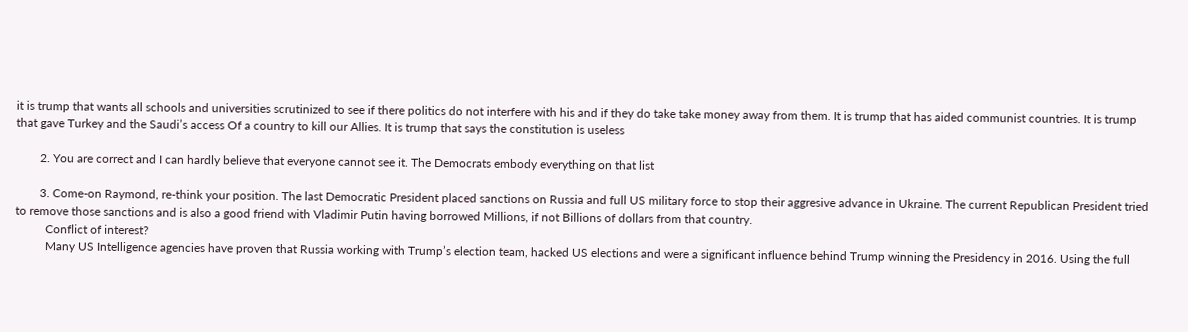it is trump that wants all schools and universities scrutinized to see if there politics do not interfere with his and if they do take take money away from them. It is trump that has aided communist countries. It is trump that gave Turkey and the Saudi’s access Of a country to kill our Allies. It is trump that says the constitution is useless

        2. You are correct and I can hardly believe that everyone cannot see it. The Democrats embody everything on that list

        3. Come-on Raymond, re-think your position. The last Democratic President placed sanctions on Russia and full US military force to stop their aggresive advance in Ukraine. The current Republican President tried to remove those sanctions and is also a good friend with Vladimir Putin having borrowed Millions, if not Billions of dollars from that country.
          Conflict of interest?
          Many US Intelligence agencies have proven that Russia working with Trump’s election team, hacked US elections and were a significant influence behind Trump winning the Presidency in 2016. Using the full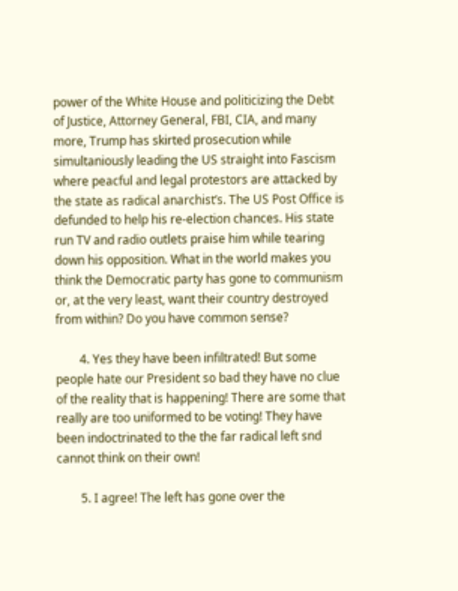power of the White House and politicizing the Debt of Justice, Attorney General, FBI, CIA, and many more, Trump has skirted prosecution while simultaniously leading the US straight into Fascism where peacful and legal protestors are attacked by the state as radical anarchist’s. The US Post Office is defunded to help his re-election chances. His state run TV and radio outlets praise him while tearing down his opposition. What in the world makes you think the Democratic party has gone to communism or, at the very least, want their country destroyed from within? Do you have common sense?

        4. Yes they have been infiltrated! But some people hate our President so bad they have no clue of the reality that is happening! There are some that really are too uniformed to be voting! They have been indoctrinated to the the far radical left snd cannot think on their own!

        5. I agree! The left has gone over the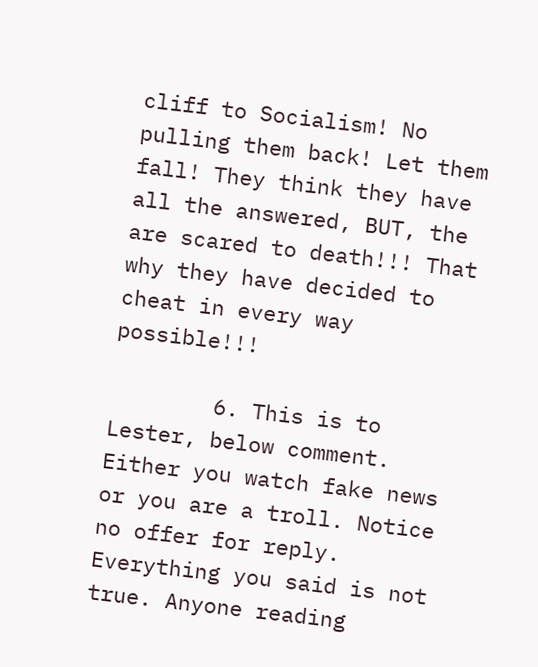cliff to Socialism! No pulling them back! Let them fall! They think they have all the answered, BUT, the are scared to death!!! That why they have decided to cheat in every way possible!!!

        6. This is to Lester, below comment. Either you watch fake news or you are a troll. Notice no offer for reply. Everything you said is not true. Anyone reading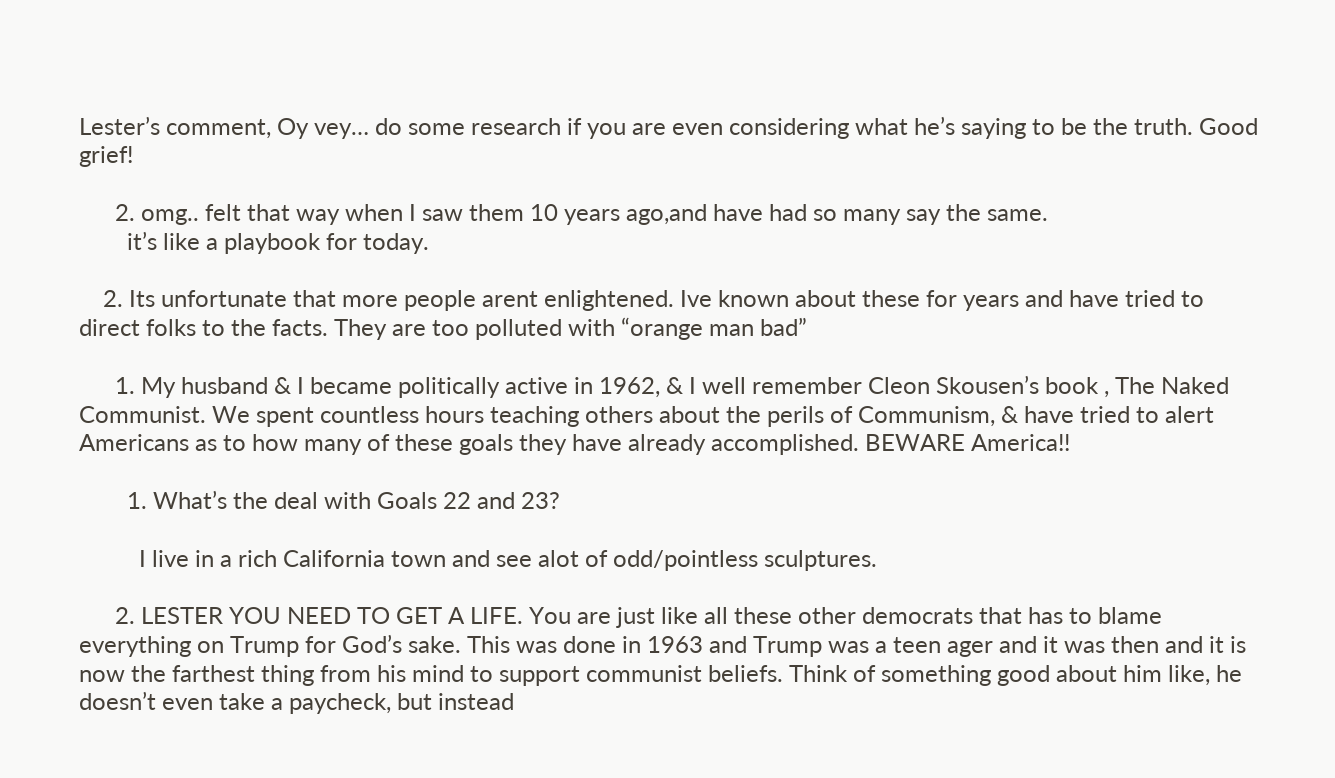Lester’s comment, Oy vey… do some research if you are even considering what he’s saying to be the truth. Good grief!

      2. omg.. felt that way when I saw them 10 years ago,and have had so many say the same.
        it’s like a playbook for today.

    2. Its unfortunate that more people arent enlightened. Ive known about these for years and have tried to direct folks to the facts. They are too polluted with “orange man bad”

      1. My husband & I became politically active in 1962, & I well remember Cleon Skousen’s book , The Naked Communist. We spent countless hours teaching others about the perils of Communism, & have tried to alert Americans as to how many of these goals they have already accomplished. BEWARE America!!

        1. What’s the deal with Goals 22 and 23?

          I live in a rich California town and see alot of odd/pointless sculptures.

      2. LESTER YOU NEED TO GET A LIFE. You are just like all these other democrats that has to blame everything on Trump for God’s sake. This was done in 1963 and Trump was a teen ager and it was then and it is now the farthest thing from his mind to support communist beliefs. Think of something good about him like, he doesn’t even take a paycheck, but instead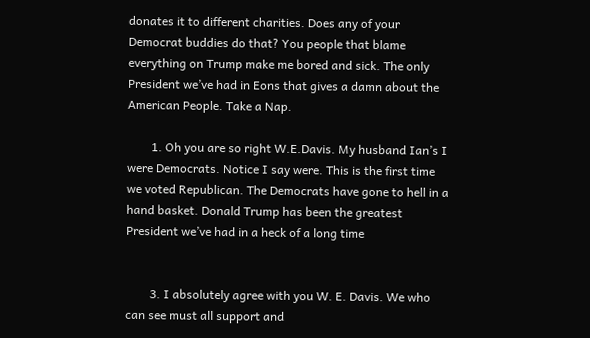donates it to different charities. Does any of your Democrat buddies do that? You people that blame everything on Trump make me bored and sick. The only President we’ve had in Eons that gives a damn about the American People. Take a Nap.

        1. Oh you are so right W.E.Davis. My husband Ian’s I were Democrats. Notice I say were. This is the first time we voted Republican. The Democrats have gone to hell in a hand basket. Donald Trump has been the greatest President we’ve had in a heck of a long time


        3. I absolutely agree with you W. E. Davis. We who can see must all support and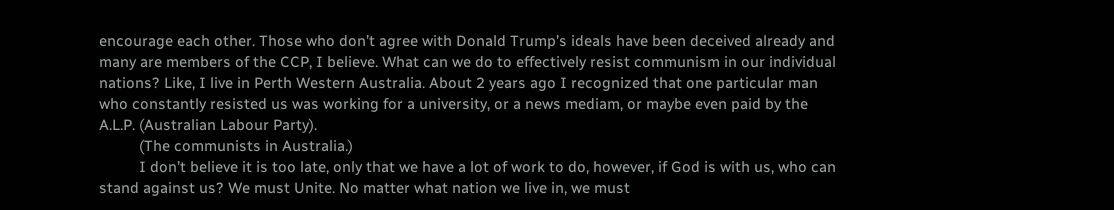encourage each other. Those who don’t agree with Donald Trump’s ideals have been deceived already and many are members of the CCP, I believe. What can we do to effectively resist communism in our individual nations? Like, I live in Perth Western Australia. About 2 years ago I recognized that one particular man who constantly resisted us was working for a university, or a news mediam, or maybe even paid by the A.L.P. (Australian Labour Party).
          (The communists in Australia.)
          I don’t believe it is too late, only that we have a lot of work to do, however, if God is with us, who can stand against us? We must Unite. No matter what nation we live in, we must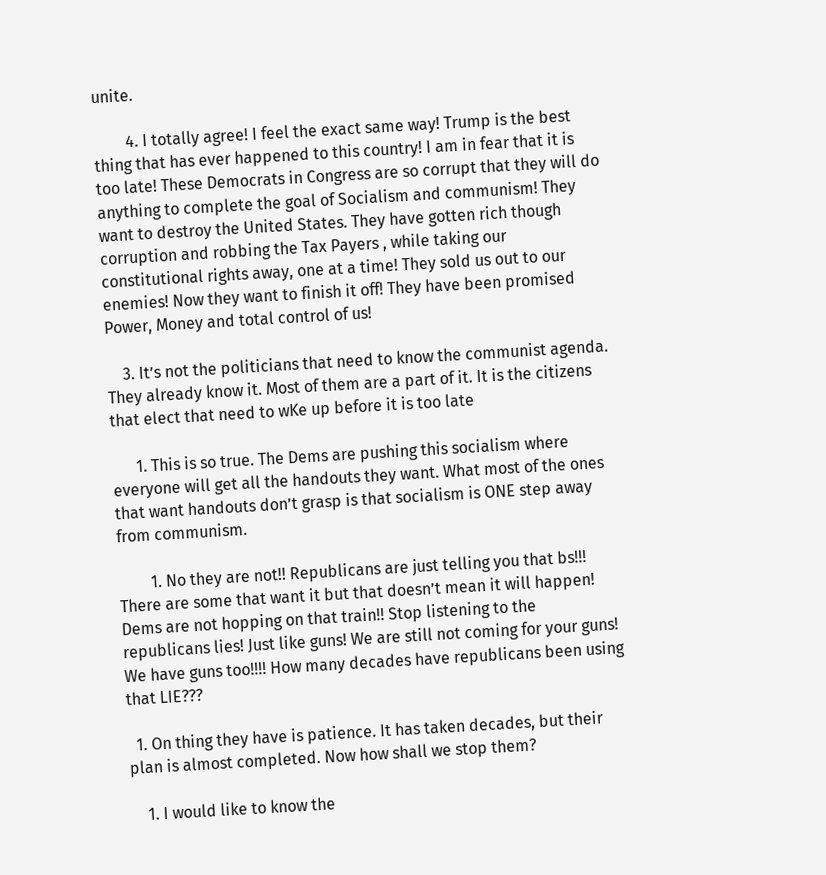unite.

        4. I totally agree! I feel the exact same way! Trump is the best thing that has ever happened to this country! I am in fear that it is too late! These Democrats in Congress are so corrupt that they will do anything to complete the goal of Socialism and communism! They want to destroy the United States. They have gotten rich though corruption and robbing the Tax Payers , while taking our constitutional rights away, one at a time! They sold us out to our enemies! Now they want to finish it off! They have been promised Power, Money and total control of us!

    3. It’s not the politicians that need to know the communist agenda. They already know it. Most of them are a part of it. It is the citizens that elect that need to wKe up before it is too late

      1. This is so true. The Dems are pushing this socialism where everyone will get all the handouts they want. What most of the ones that want handouts don’t grasp is that socialism is ONE step away from communism.

        1. No they are not!! Republicans are just telling you that bs!!! There are some that want it but that doesn’t mean it will happen! Dems are not hopping on that train!! Stop listening to the republicans lies! Just like guns! We are still not coming for your guns! We have guns too!!!! How many decades have republicans been using that LIE???

  1. On thing they have is patience. It has taken decades, but their plan is almost completed. Now how shall we stop them?

    1. I would like to know the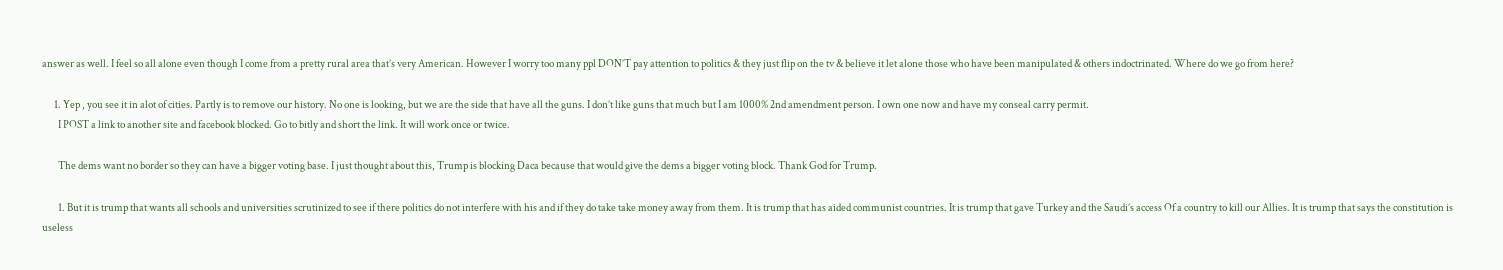answer as well. I feel so all alone even though I come from a pretty rural area that’s very American. However I worry too many ppl DON’T pay attention to politics & they just flip on the tv & believe it let alone those who have been manipulated & others indoctrinated. Where do we go from here?

      1. Yep , you see it in alot of cities. Partly is to remove our history. No one is looking, but we are the side that have all the guns. I don’t like guns that much but I am 1000% 2nd amendment person. I own one now and have my conseal carry permit.
        I POST a link to another site and facebook blocked. Go to bitly and short the link. It will work once or twice.

        The dems want no border so they can have a bigger voting base. I just thought about this, Trump is blocking Daca because that would give the dems a bigger voting block. Thank God for Trump.

        1. But it is trump that wants all schools and universities scrutinized to see if there politics do not interfere with his and if they do take take money away from them. It is trump that has aided communist countries. It is trump that gave Turkey and the Saudi’s access Of a country to kill our Allies. It is trump that says the constitution is useless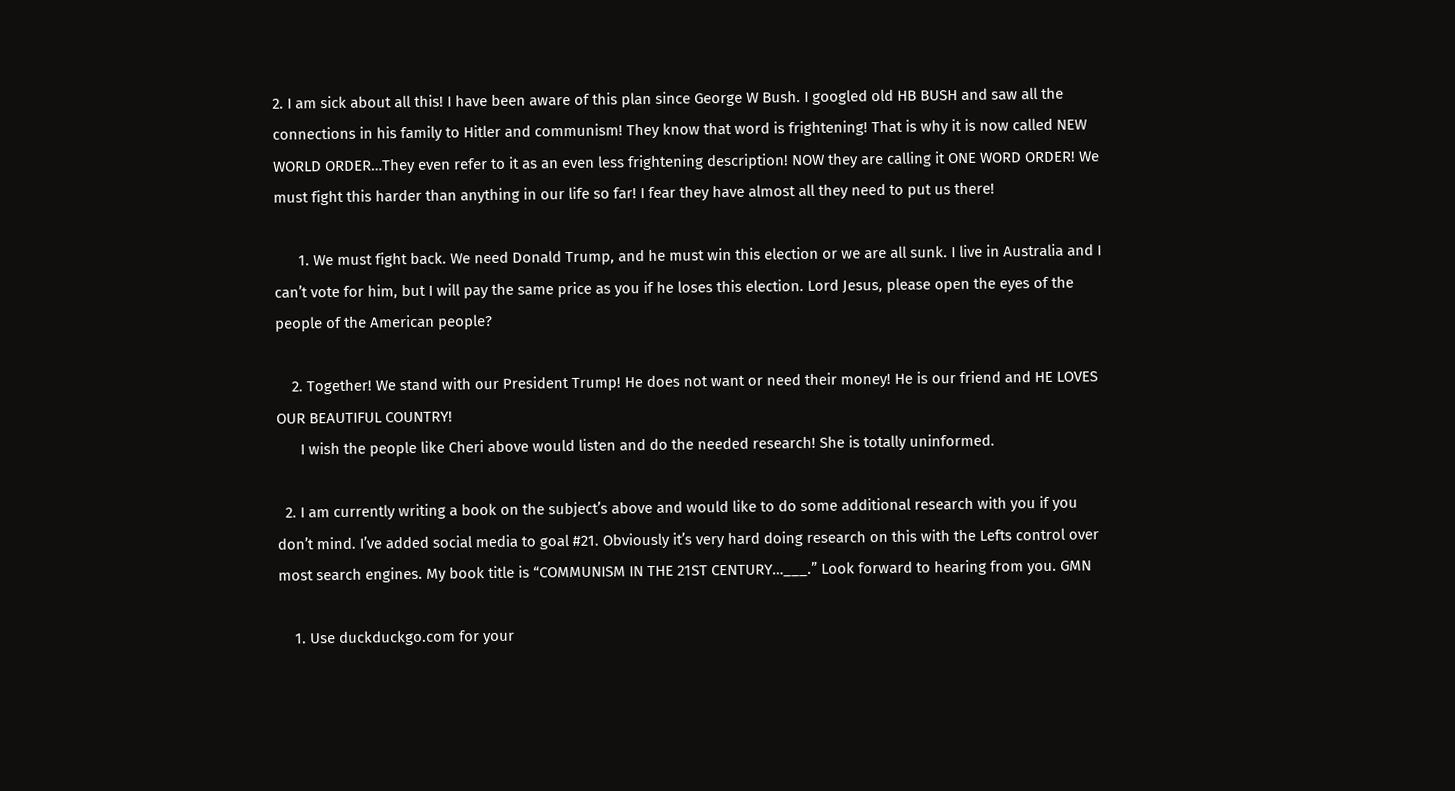2. I am sick about all this! I have been aware of this plan since George W Bush. I googled old HB BUSH and saw all the connections in his family to Hitler and communism! They know that word is frightening! That is why it is now called NEW WORLD ORDER…They even refer to it as an even less frightening description! NOW they are calling it ONE WORD ORDER! We must fight this harder than anything in our life so far! I fear they have almost all they need to put us there!

      1. We must fight back. We need Donald Trump, and he must win this election or we are all sunk. I live in Australia and I can’t vote for him, but I will pay the same price as you if he loses this election. Lord Jesus, please open the eyes of the people of the American people?

    2. Together! We stand with our President Trump! He does not want or need their money! He is our friend and HE LOVES OUR BEAUTIFUL COUNTRY!
      I wish the people like Cheri above would listen and do the needed research! She is totally uninformed.

  2. I am currently writing a book on the subject’s above and would like to do some additional research with you if you don’t mind. I’ve added social media to goal #21. Obviously it’s very hard doing research on this with the Lefts control over most search engines. My book title is “COMMUNISM IN THE 21ST CENTURY…___.” Look forward to hearing from you. GMN

    1. Use duckduckgo.com for your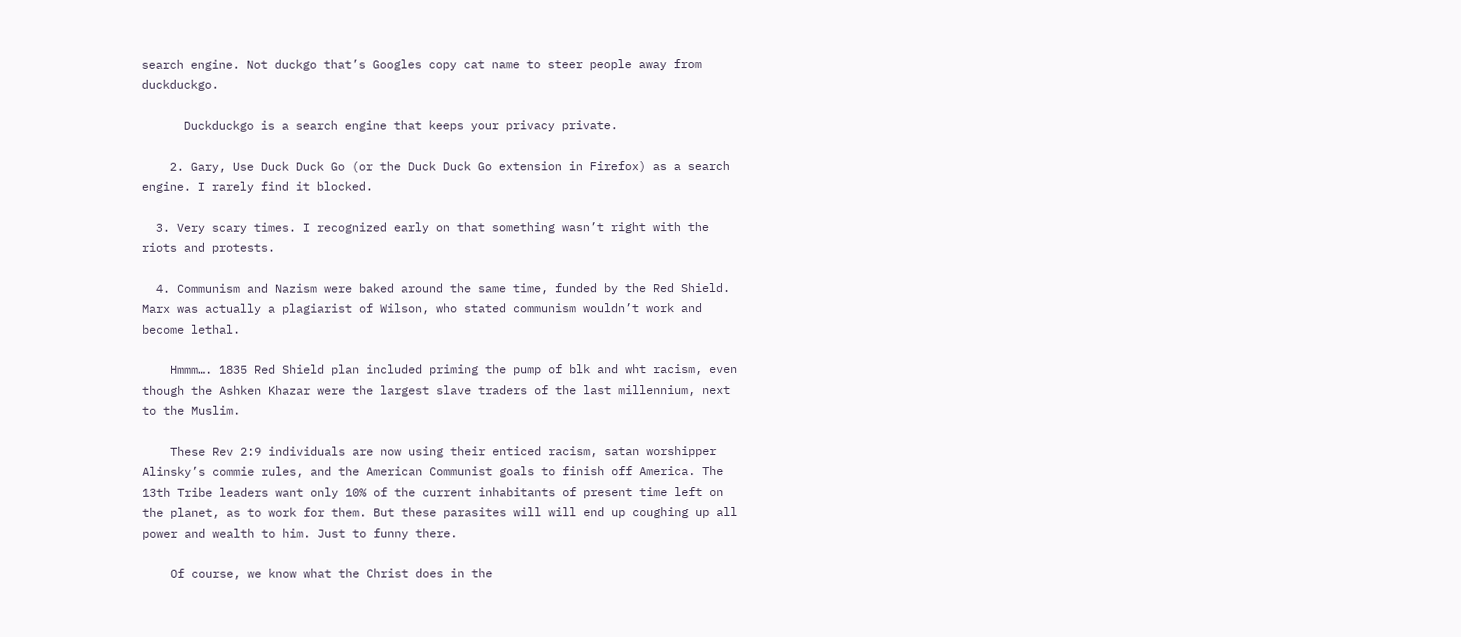search engine. Not duckgo that’s Googles copy cat name to steer people away from duckduckgo.

      Duckduckgo is a search engine that keeps your privacy private.

    2. Gary, Use Duck Duck Go (or the Duck Duck Go extension in Firefox) as a search engine. I rarely find it blocked.

  3. Very scary times. I recognized early on that something wasn’t right with the riots and protests.

  4. Communism and Nazism were baked around the same time, funded by the Red Shield. Marx was actually a plagiarist of Wilson, who stated communism wouldn’t work and become lethal.

    Hmmm…. 1835 Red Shield plan included priming the pump of blk and wht racism, even though the Ashken Khazar were the largest slave traders of the last millennium, next to the Muslim.

    These Rev 2:9 individuals are now using their enticed racism, satan worshipper Alinsky’s commie rules, and the American Communist goals to finish off America. The 13th Tribe leaders want only 10% of the current inhabitants of present time left on the planet, as to work for them. But these parasites will will end up coughing up all power and wealth to him. Just to funny there.

    Of course, we know what the Christ does in the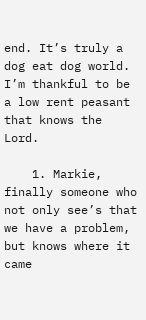end. It’s truly a dog eat dog world. I’m thankful to be a low rent peasant that knows the Lord.

    1. Markie, finally someone who not only see’s that we have a problem, but knows where it came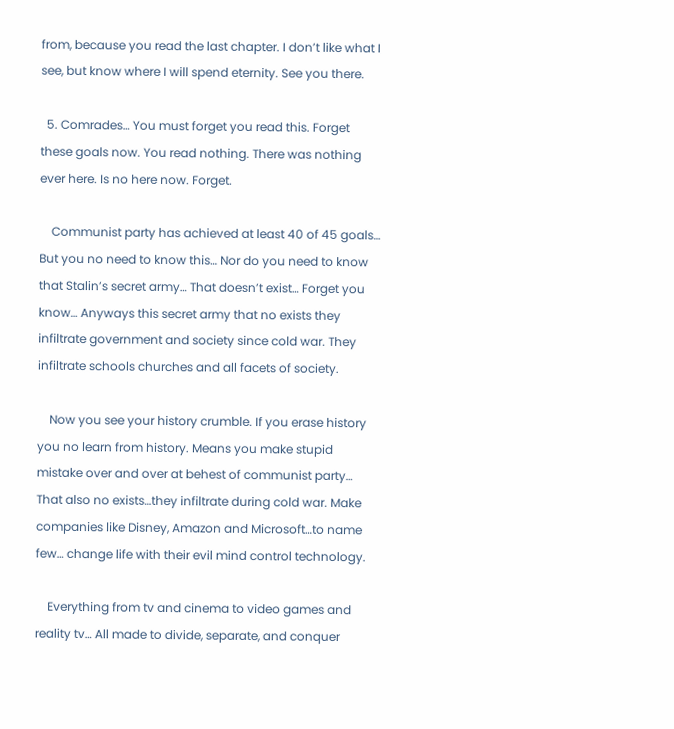from, because you read the last chapter. I don’t like what I see, but know where I will spend eternity. See you there.

  5. Comrades… You must forget you read this. Forget these goals now. You read nothing. There was nothing ever here. Is no here now. Forget.

    Communist party has achieved at least 40 of 45 goals… But you no need to know this… Nor do you need to know that Stalin’s secret army… That doesn’t exist… Forget you know… Anyways this secret army that no exists they infiltrate government and society since cold war. They infiltrate schools churches and all facets of society.

    Now you see your history crumble. If you erase history you no learn from history. Means you make stupid mistake over and over at behest of communist party… That also no exists…they infiltrate during cold war. Make companies like Disney, Amazon and Microsoft…to name few… change life with their evil mind control technology.

    Everything from tv and cinema to video games and reality tv… All made to divide, separate, and conquer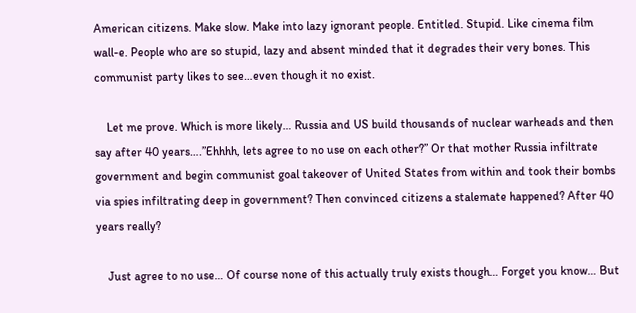American citizens. Make slow. Make into lazy ignorant people. Entitled. Stupid. Like cinema film wall-e. People who are so stupid, lazy and absent minded that it degrades their very bones. This communist party likes to see…even though it no exist.

    Let me prove. Which is more likely… Russia and US build thousands of nuclear warheads and then say after 40 years….”Ehhhh, lets agree to no use on each other?” Or that mother Russia infiltrate government and begin communist goal takeover of United States from within and took their bombs via spies infiltrating deep in government? Then convinced citizens a stalemate happened? After 40 years really?

    Just agree to no use… Of course none of this actually truly exists though… Forget you know… But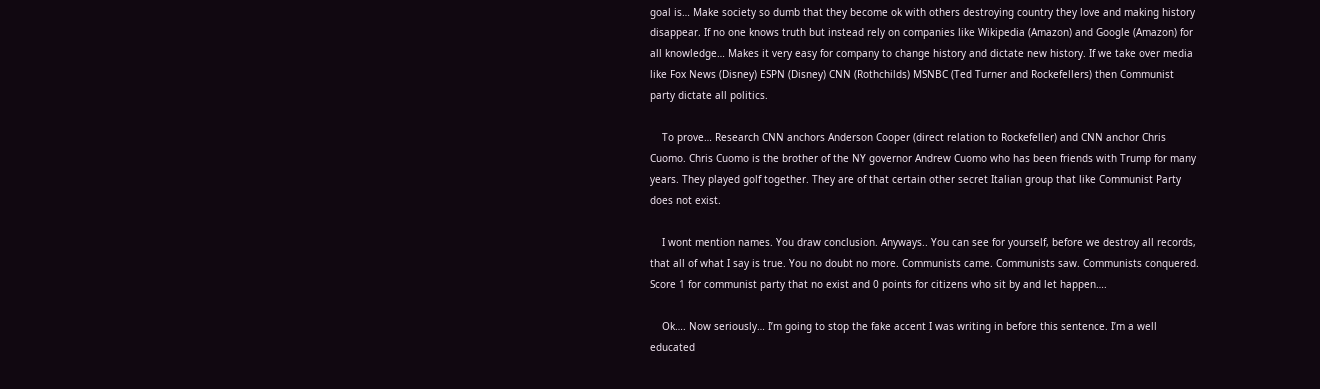goal is… Make society so dumb that they become ok with others destroying country they love and making history disappear. If no one knows truth but instead rely on companies like Wikipedia (Amazon) and Google (Amazon) for all knowledge… Makes it very easy for company to change history and dictate new history. If we take over media like Fox News (Disney) ESPN (Disney) CNN (Rothchilds) MSNBC (Ted Turner and Rockefellers) then Communist party dictate all politics.

    To prove… Research CNN anchors Anderson Cooper (direct relation to Rockefeller) and CNN anchor Chris Cuomo. Chris Cuomo is the brother of the NY governor Andrew Cuomo who has been friends with Trump for many years. They played golf together. They are of that certain other secret Italian group that like Communist Party does not exist.

    I wont mention names. You draw conclusion. Anyways.. You can see for yourself, before we destroy all records, that all of what I say is true. You no doubt no more. Communists came. Communists saw. Communists conquered. Score 1 for communist party that no exist and 0 points for citizens who sit by and let happen….

    Ok…. Now seriously… I’m going to stop the fake accent I was writing in before this sentence. I’m a well educated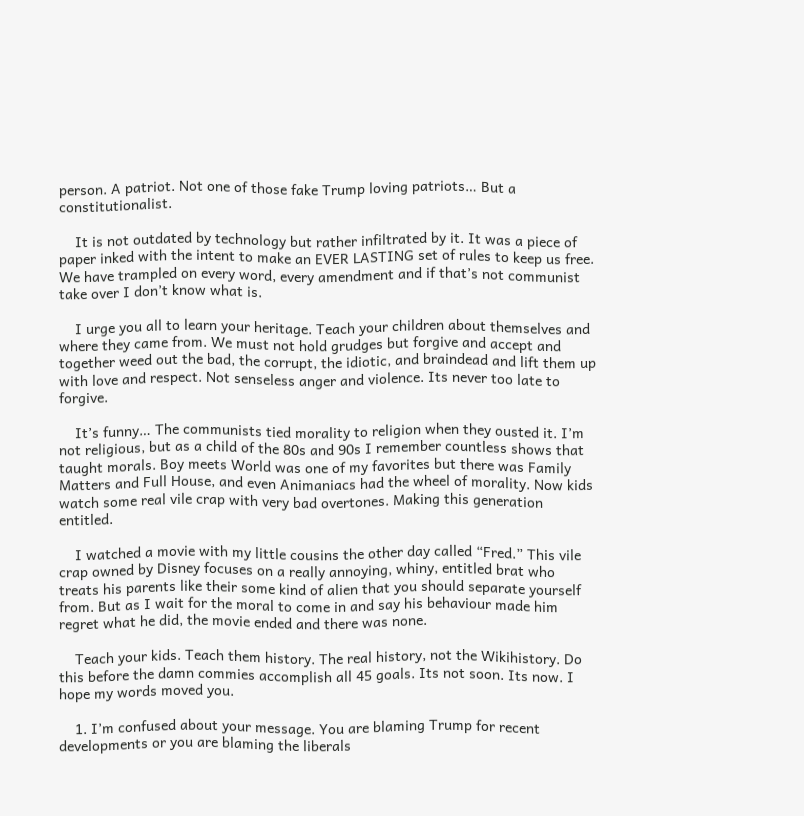person. A patriot. Not one of those fake Trump loving patriots… But a constitutionalist.

    It is not outdated by technology but rather infiltrated by it. It was a piece of paper inked with the intent to make an EVER LASTING set of rules to keep us free. We have trampled on every word, every amendment and if that’s not communist take over I don’t know what is.

    I urge you all to learn your heritage. Teach your children about themselves and where they came from. We must not hold grudges but forgive and accept and together weed out the bad, the corrupt, the idiotic, and braindead and lift them up with love and respect. Not senseless anger and violence. Its never too late to forgive.

    It’s funny… The communists tied morality to religion when they ousted it. I’m not religious, but as a child of the 80s and 90s I remember countless shows that taught morals. Boy meets World was one of my favorites but there was Family Matters and Full House, and even Animaniacs had the wheel of morality. Now kids watch some real vile crap with very bad overtones. Making this generation entitled.

    I watched a movie with my little cousins the other day called “Fred.” This vile crap owned by Disney focuses on a really annoying, whiny, entitled brat who treats his parents like their some kind of alien that you should separate yourself from. But as I wait for the moral to come in and say his behaviour made him regret what he did, the movie ended and there was none.

    Teach your kids. Teach them history. The real history, not the Wikihistory. Do this before the damn commies accomplish all 45 goals. Its not soon. Its now. I hope my words moved you.

    1. I’m confused about your message. You are blaming Trump for recent developments or you are blaming the liberals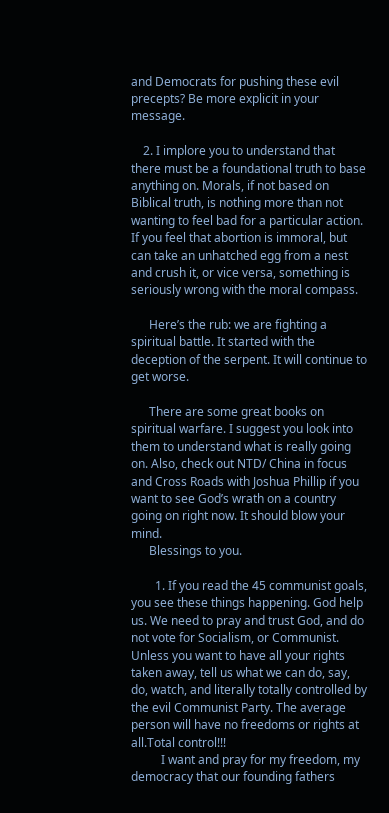and Democrats for pushing these evil precepts? Be more explicit in your message.

    2. I implore you to understand that there must be a foundational truth to base anything on. Morals, if not based on Biblical truth, is nothing more than not wanting to feel bad for a particular action. If you feel that abortion is immoral, but can take an unhatched egg from a nest and crush it, or vice versa, something is seriously wrong with the moral compass.

      Here’s the rub: we are fighting a spiritual battle. It started with the deception of the serpent. It will continue to get worse.

      There are some great books on spiritual warfare. I suggest you look into them to understand what is really going on. Also, check out NTD/ China in focus and Cross Roads with Joshua Phillip if you want to see God’s wrath on a country going on right now. It should blow your mind.
      Blessings to you.

        1. If you read the 45 communist goals, you see these things happening. God help us. We need to pray and trust God, and do not vote for Socialism, or Communist. Unless you want to have all your rights taken away, tell us what we can do, say, do, watch, and literally totally controlled by the evil Communist Party. The average person will have no freedoms or rights at all.Total control!!!
          I want and pray for my freedom, my democracy that our founding fathers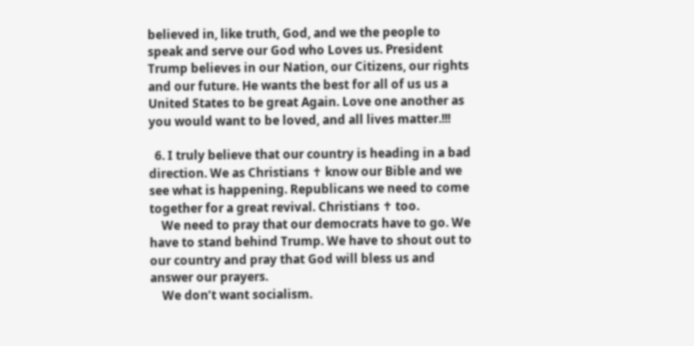believed in, like truth, God, and we the people to speak and serve our God who Loves us. President Trump believes in our Nation, our Citizens, our rights and our future. He wants the best for all of us us a United States to be great Again. Love one another as you would want to be loved, and all lives matter.!!!

  6. I truly believe that our country is heading in a bad direction. We as Christians ✝ know our Bible and we see what is happening. Republicans we need to come together for a great revival. Christians ✝ too.
    We need to pray that our democrats have to go. We have to stand behind Trump. We have to shout out to our country and pray that God will bless us and answer our prayers.
    We don’t want socialism.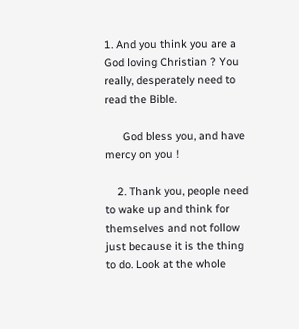1. And you think you are a God loving Christian ? You really, desperately need to read the Bible.

      God bless you, and have mercy on you !

    2. Thank you, people need to wake up and think for themselves and not follow just because it is the thing to do. Look at the whole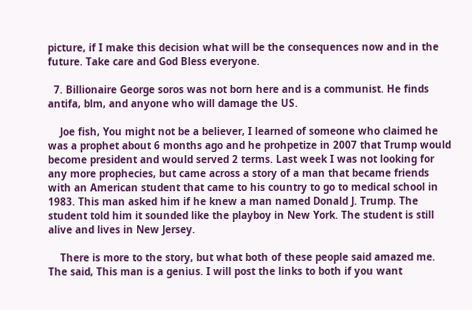picture, if I make this decision what will be the consequences now and in the future. Take care and God Bless everyone.

  7. Billionaire George soros was not born here and is a communist. He finds antifa, blm, and anyone who will damage the US.

    Joe fish, You might not be a believer, I learned of someone who claimed he was a prophet about 6 months ago and he prohpetize in 2007 that Trump would become president and would served 2 terms. Last week I was not looking for any more prophecies, but came across a story of a man that became friends with an American student that came to his country to go to medical school in 1983. This man asked him if he knew a man named Donald J. Trump. The student told him it sounded like the playboy in New York. The student is still alive and lives in New Jersey.

    There is more to the story, but what both of these people said amazed me. The said, This man is a genius. I will post the links to both if you want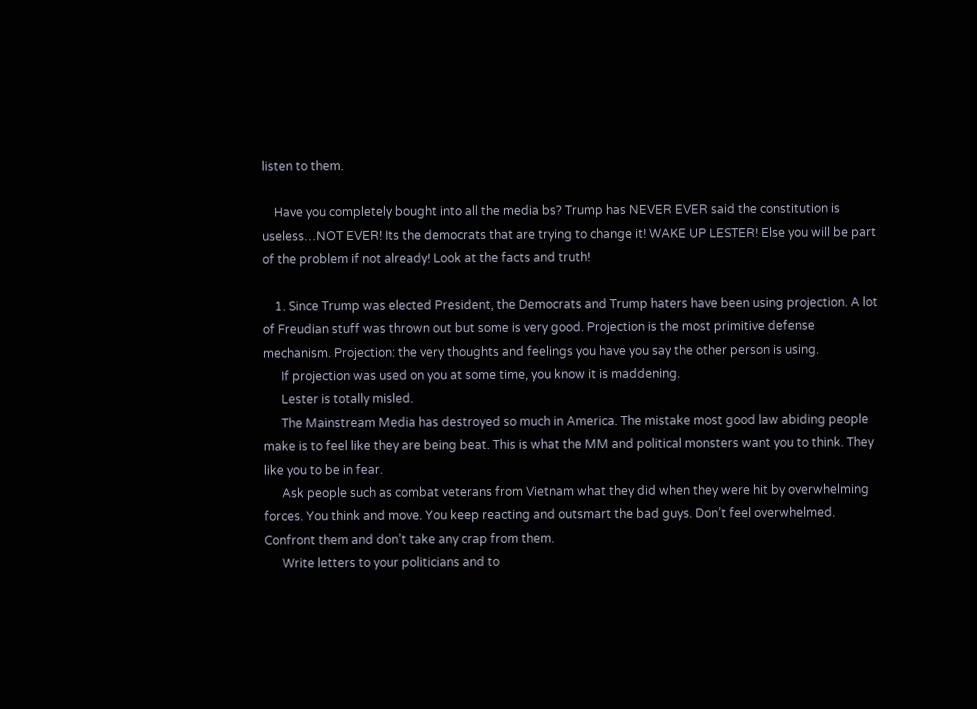listen to them.

    Have you completely bought into all the media bs? Trump has NEVER EVER said the constitution is useless…NOT EVER! Its the democrats that are trying to change it! WAKE UP LESTER! Else you will be part of the problem if not already! Look at the facts and truth!

    1. Since Trump was elected President, the Democrats and Trump haters have been using projection. A lot of Freudian stuff was thrown out but some is very good. Projection is the most primitive defense mechanism. Projection: the very thoughts and feelings you have you say the other person is using.
      If projection was used on you at some time, you know it is maddening.
      Lester is totally misled.
      The Mainstream Media has destroyed so much in America. The mistake most good law abiding people make is to feel like they are being beat. This is what the MM and political monsters want you to think. They like you to be in fear.
      Ask people such as combat veterans from Vietnam what they did when they were hit by overwhelming forces. You think and move. You keep reacting and outsmart the bad guys. Don’t feel overwhelmed. Confront them and don’t take any crap from them.
      Write letters to your politicians and to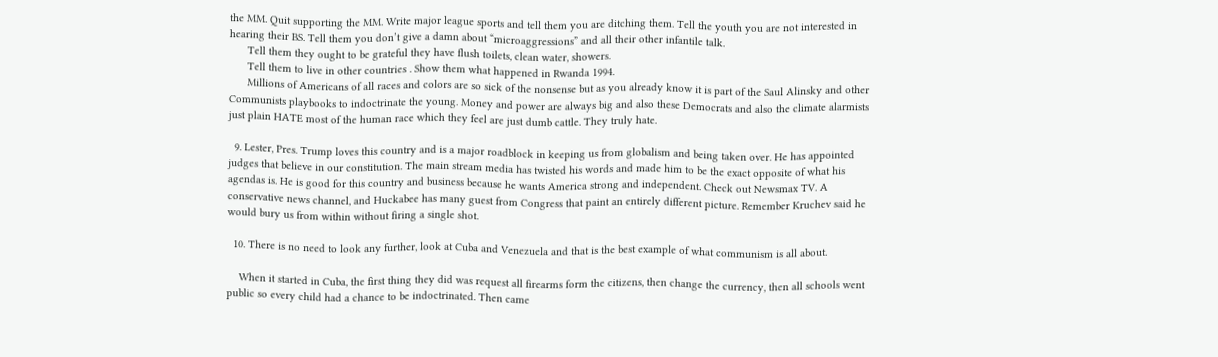the MM. Quit supporting the MM. Write major league sports and tell them you are ditching them. Tell the youth you are not interested in hearing their BS. Tell them you don’t give a damn about “microaggressions” and all their other infantile talk.
      Tell them they ought to be grateful they have flush toilets, clean water, showers.
      Tell them to live in other countries . Show them what happened in Rwanda 1994.
      Millions of Americans of all races and colors are so sick of the nonsense but as you already know it is part of the Saul Alinsky and other Communists playbooks to indoctrinate the young. Money and power are always big and also these Democrats and also the climate alarmists just plain HATE most of the human race which they feel are just dumb cattle. They truly hate.

  9. Lester, Pres. Trump loves this country and is a major roadblock in keeping us from globalism and being taken over. He has appointed judges that believe in our constitution. The main stream media has twisted his words and made him to be the exact opposite of what his agendas is. He is good for this country and business because he wants America strong and independent. Check out Newsmax TV. A conservative news channel, and Huckabee has many guest from Congress that paint an entirely different picture. Remember Kruchev said he would bury us from within without firing a single shot.

  10. There is no need to look any further, look at Cuba and Venezuela and that is the best example of what communism is all about.

    When it started in Cuba, the first thing they did was request all firearms form the citizens, then change the currency, then all schools went public so every child had a chance to be indoctrinated. Then came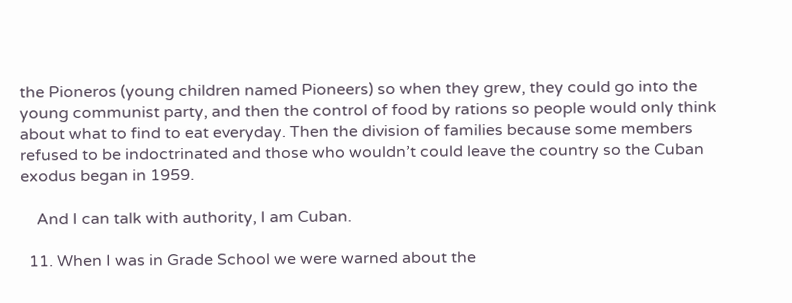the Pioneros (young children named Pioneers) so when they grew, they could go into the young communist party, and then the control of food by rations so people would only think about what to find to eat everyday. Then the division of families because some members refused to be indoctrinated and those who wouldn’t could leave the country so the Cuban exodus began in 1959.

    And I can talk with authority, I am Cuban.

  11. When I was in Grade School we were warned about the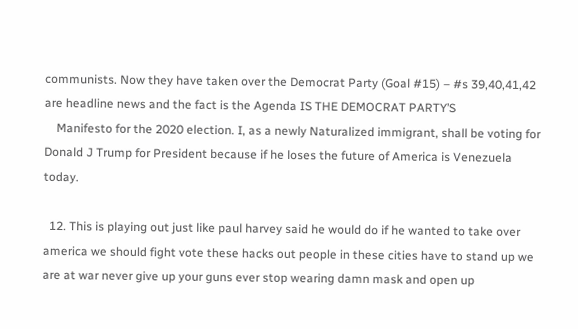communists. Now they have taken over the Democrat Party (Goal #15) – #s 39,40,41,42 are headline news and the fact is the Agenda IS THE DEMOCRAT PARTY’S
    Manifesto for the 2020 election. I, as a newly Naturalized immigrant, shall be voting for Donald J Trump for President because if he loses the future of America is Venezuela today.

  12. This is playing out just like paul harvey said he would do if he wanted to take over america we should fight vote these hacks out people in these cities have to stand up we are at war never give up your guns ever stop wearing damn mask and open up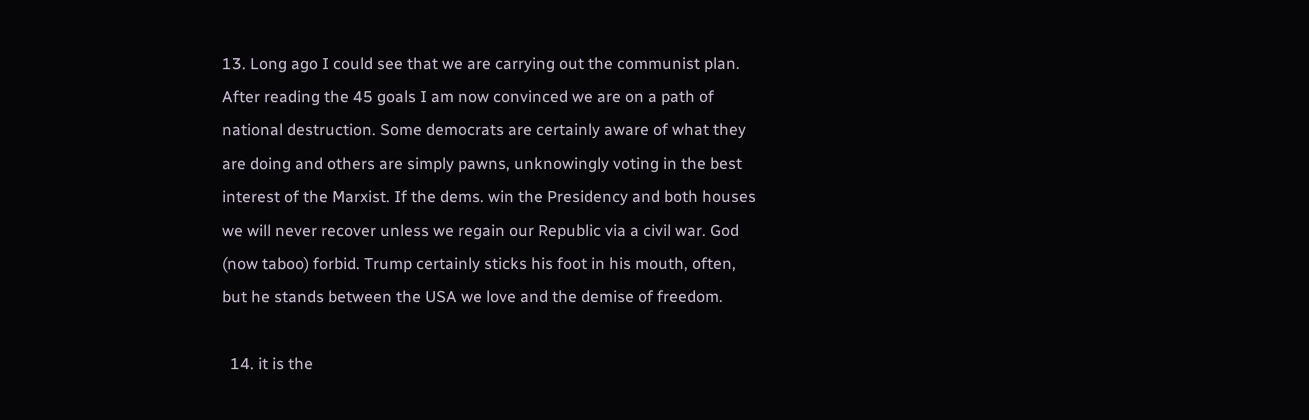13. Long ago I could see that we are carrying out the communist plan. After reading the 45 goals I am now convinced we are on a path of national destruction. Some democrats are certainly aware of what they are doing and others are simply pawns, unknowingly voting in the best interest of the Marxist. If the dems. win the Presidency and both houses we will never recover unless we regain our Republic via a civil war. God (now taboo) forbid. Trump certainly sticks his foot in his mouth, often, but he stands between the USA we love and the demise of freedom.

  14. it is the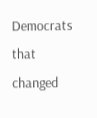Democrats that changed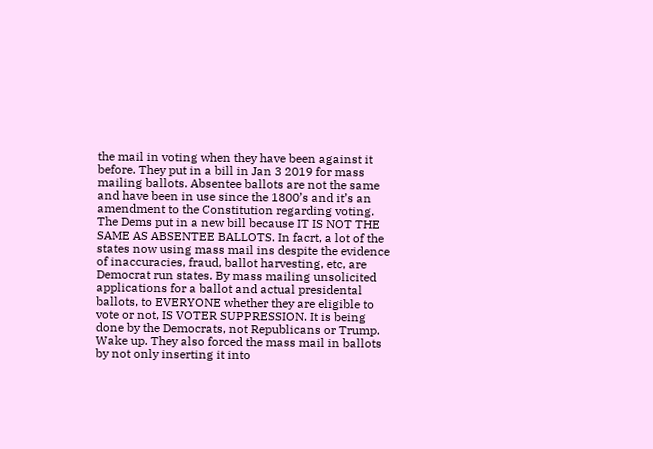the mail in voting when they have been against it before. They put in a bill in Jan 3 2019 for mass mailing ballots. Absentee ballots are not the same and have been in use since the 1800’s and it’s an amendment to the Constitution regarding voting. The Dems put in a new bill because IT IS NOT THE SAME AS ABSENTEE BALLOTS. In facrt, a lot of the states now using mass mail ins despite the evidence of inaccuracies, fraud, ballot harvesting, etc, are Democrat run states. By mass mailing unsolicited applications for a ballot and actual presidental ballots, to EVERYONE whether they are eligible to vote or not, IS VOTER SUPPRESSION. It is being done by the Democrats, not Republicans or Trump. Wake up. They also forced the mass mail in ballots by not only inserting it into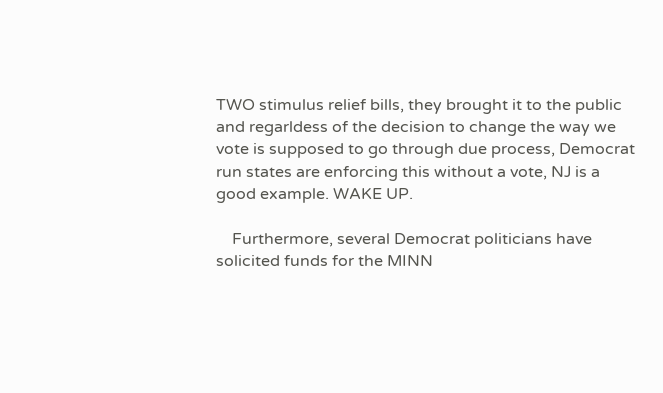TWO stimulus relief bills, they brought it to the public and regarldess of the decision to change the way we vote is supposed to go through due process, Democrat run states are enforcing this without a vote, NJ is a good example. WAKE UP.

    Furthermore, several Democrat politicians have solicited funds for the MINN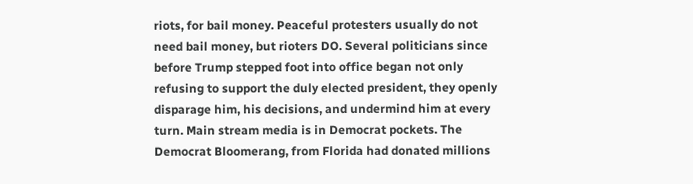riots, for bail money. Peaceful protesters usually do not need bail money, but rioters DO. Several politicians since before Trump stepped foot into office began not only refusing to support the duly elected president, they openly disparage him, his decisions, and undermind him at every turn. Main stream media is in Democrat pockets. The Democrat Bloomerang, from Florida had donated millions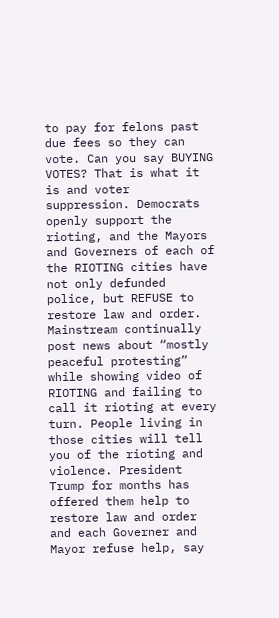to pay for felons past due fees so they can vote. Can you say BUYING VOTES? That is what it is and voter suppression. Democrats openly support the rioting, and the Mayors and Governers of each of the RIOTING cities have not only defunded police, but REFUSE to restore law and order. Mainstream continually post news about “mostly peaceful protesting” while showing video of RIOTING and failing to call it rioting at every turn. People living in those cities will tell you of the rioting and violence. President Trump for months has offered them help to restore law and order and each Governer and Mayor refuse help, say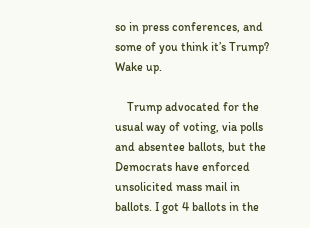so in press conferences, and some of you think it’s Trump? Wake up.

    Trump advocated for the usual way of voting, via polls and absentee ballots, but the Democrats have enforced unsolicited mass mail in ballots. I got 4 ballots in the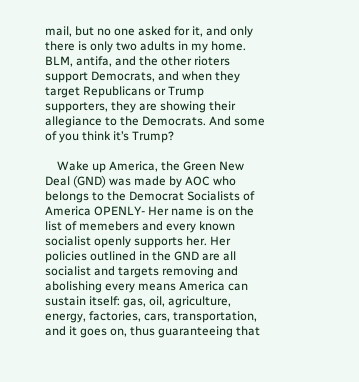mail, but no one asked for it, and only there is only two adults in my home. BLM, antifa, and the other rioters support Democrats, and when they target Republicans or Trump supporters, they are showing their allegiance to the Democrats. And some of you think it’s Trump?

    Wake up America, the Green New Deal (GND) was made by AOC who belongs to the Democrat Socialists of America OPENLY- Her name is on the list of memebers and every known socialist openly supports her. Her policies outlined in the GND are all socialist and targets removing and abolishing every means America can sustain itself: gas, oil, agriculture, energy, factories, cars, transportation, and it goes on, thus guaranteeing that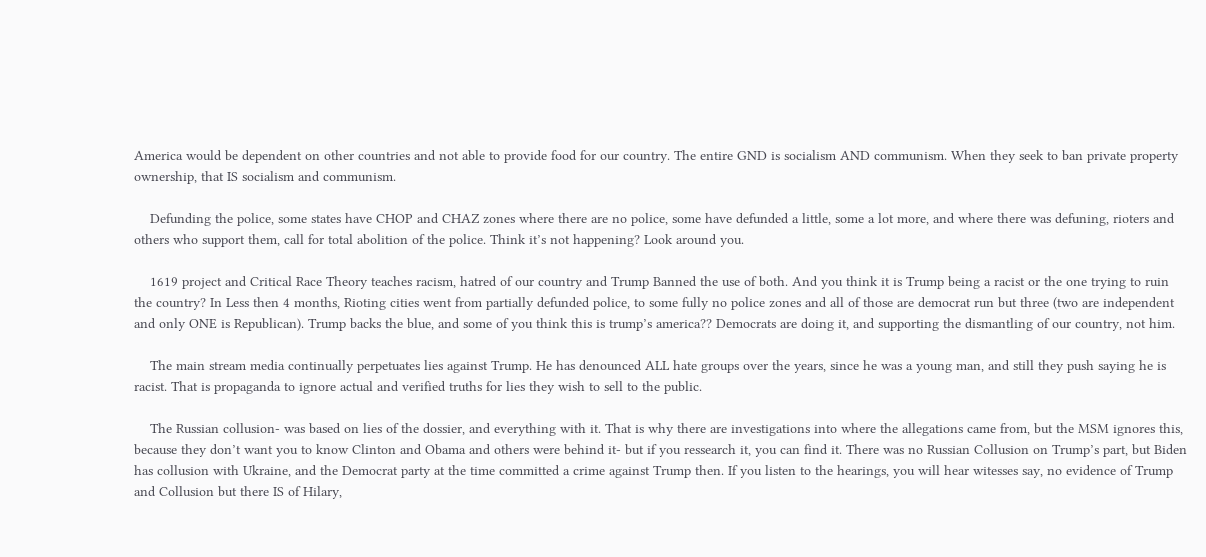America would be dependent on other countries and not able to provide food for our country. The entire GND is socialism AND communism. When they seek to ban private property ownership, that IS socialism and communism.

    Defunding the police, some states have CHOP and CHAZ zones where there are no police, some have defunded a little, some a lot more, and where there was defuning, rioters and others who support them, call for total abolition of the police. Think it’s not happening? Look around you.

    1619 project and Critical Race Theory teaches racism, hatred of our country and Trump Banned the use of both. And you think it is Trump being a racist or the one trying to ruin the country? In Less then 4 months, Rioting cities went from partially defunded police, to some fully no police zones and all of those are democrat run but three (two are independent and only ONE is Republican). Trump backs the blue, and some of you think this is trump’s america?? Democrats are doing it, and supporting the dismantling of our country, not him.

    The main stream media continually perpetuates lies against Trump. He has denounced ALL hate groups over the years, since he was a young man, and still they push saying he is racist. That is propaganda to ignore actual and verified truths for lies they wish to sell to the public.

    The Russian collusion- was based on lies of the dossier, and everything with it. That is why there are investigations into where the allegations came from, but the MSM ignores this, because they don’t want you to know Clinton and Obama and others were behind it- but if you ressearch it, you can find it. There was no Russian Collusion on Trump’s part, but Biden has collusion with Ukraine, and the Democrat party at the time committed a crime against Trump then. If you listen to the hearings, you will hear witesses say, no evidence of Trump and Collusion but there IS of Hilary,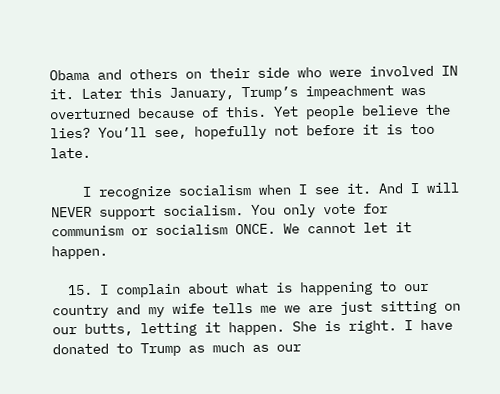Obama and others on their side who were involved IN it. Later this January, Trump’s impeachment was overturned because of this. Yet people believe the lies? You’ll see, hopefully not before it is too late.

    I recognize socialism when I see it. And I will NEVER support socialism. You only vote for communism or socialism ONCE. We cannot let it happen.

  15. I complain about what is happening to our country and my wife tells me we are just sitting on our butts, letting it happen. She is right. I have donated to Trump as much as our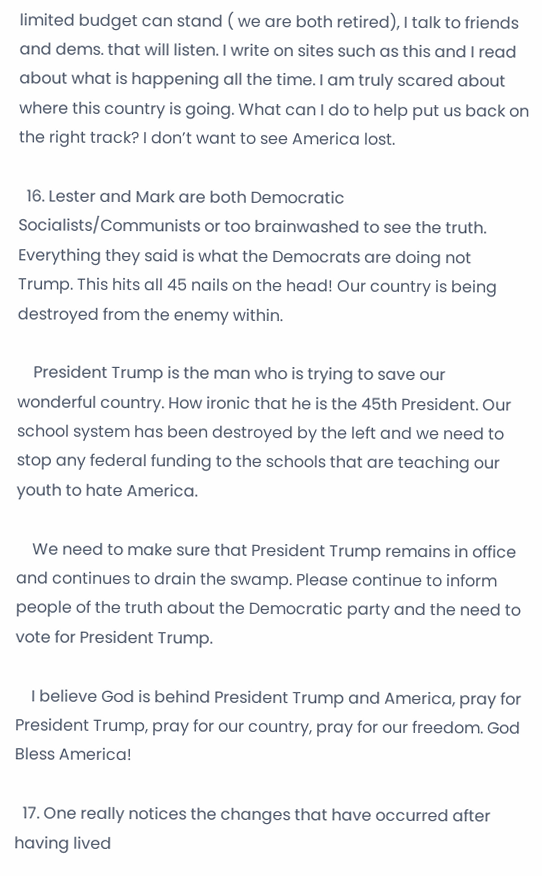limited budget can stand ( we are both retired), I talk to friends and dems. that will listen. I write on sites such as this and I read about what is happening all the time. I am truly scared about where this country is going. What can I do to help put us back on the right track? I don’t want to see America lost.

  16. Lester and Mark are both Democratic Socialists/Communists or too brainwashed to see the truth. Everything they said is what the Democrats are doing not Trump. This hits all 45 nails on the head! Our country is being destroyed from the enemy within.

    President Trump is the man who is trying to save our wonderful country. How ironic that he is the 45th President. Our school system has been destroyed by the left and we need to stop any federal funding to the schools that are teaching our youth to hate America.

    We need to make sure that President Trump remains in office and continues to drain the swamp. Please continue to inform people of the truth about the Democratic party and the need to vote for President Trump.

    I believe God is behind President Trump and America, pray for President Trump, pray for our country, pray for our freedom. God Bless America!

  17. One really notices the changes that have occurred after having lived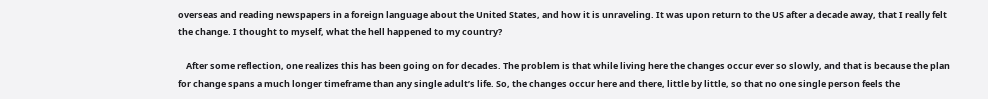overseas and reading newspapers in a foreign language about the United States, and how it is unraveling. It was upon return to the US after a decade away, that I really felt the change. I thought to myself, what the hell happened to my country?

    After some reflection, one realizes this has been going on for decades. The problem is that while living here the changes occur ever so slowly, and that is because the plan for change spans a much longer timeframe than any single adult’s life. So, the changes occur here and there, little by little, so that no one single person feels the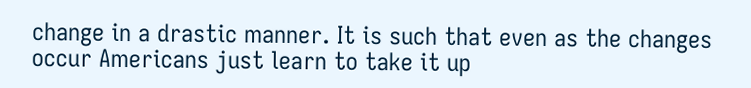change in a drastic manner. It is such that even as the changes occur Americans just learn to take it up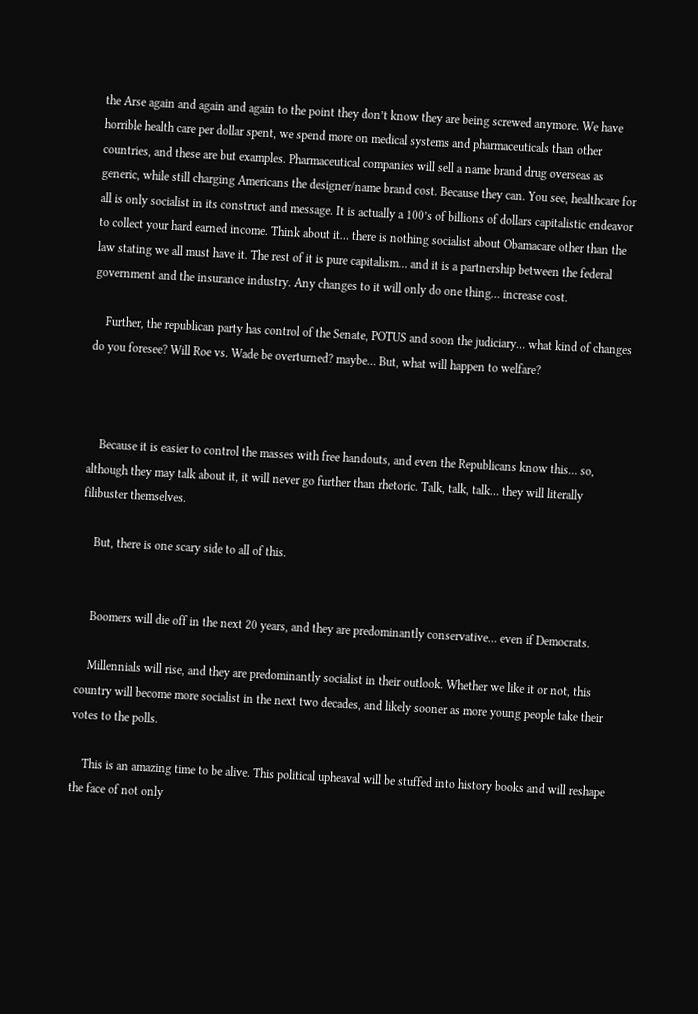the Arse again and again and again to the point they don’t know they are being screwed anymore. We have horrible health care per dollar spent, we spend more on medical systems and pharmaceuticals than other countries, and these are but examples. Pharmaceutical companies will sell a name brand drug overseas as generic, while still charging Americans the designer/name brand cost. Because they can. You see, healthcare for all is only socialist in its construct and message. It is actually a 100’s of billions of dollars capitalistic endeavor to collect your hard earned income. Think about it… there is nothing socialist about Obamacare other than the law stating we all must have it. The rest of it is pure capitalism… and it is a partnership between the federal government and the insurance industry. Any changes to it will only do one thing… increase cost.

    Further, the republican party has control of the Senate, POTUS and soon the judiciary… what kind of changes do you foresee? Will Roe vs. Wade be overturned? maybe… But, what will happen to welfare?



    Because it is easier to control the masses with free handouts, and even the Republicans know this… so, although they may talk about it, it will never go further than rhetoric. Talk, talk, talk… they will literally filibuster themselves.

    But, there is one scary side to all of this.


    Boomers will die off in the next 20 years, and they are predominantly conservative… even if Democrats.

    Millennials will rise, and they are predominantly socialist in their outlook. Whether we like it or not, this country will become more socialist in the next two decades, and likely sooner as more young people take their votes to the polls.

    This is an amazing time to be alive. This political upheaval will be stuffed into history books and will reshape the face of not only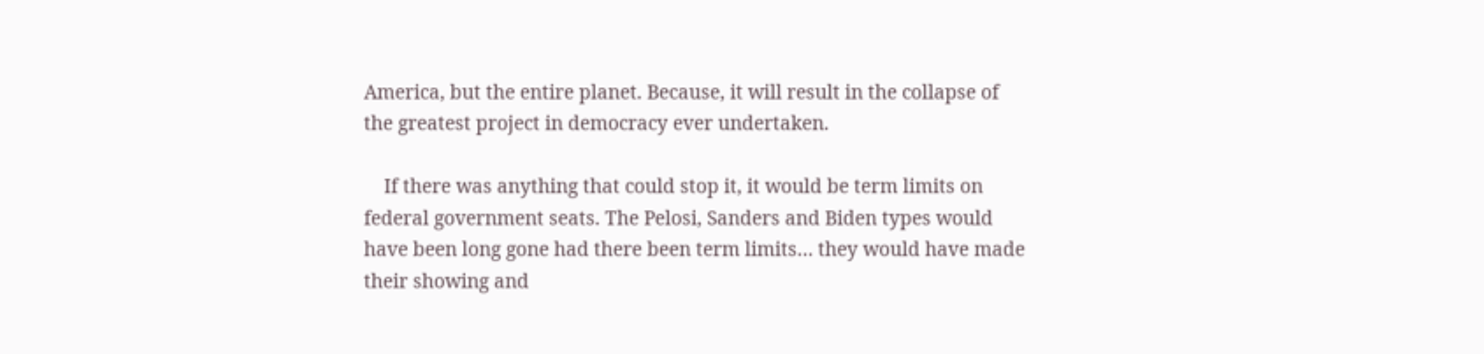America, but the entire planet. Because, it will result in the collapse of the greatest project in democracy ever undertaken.

    If there was anything that could stop it, it would be term limits on federal government seats. The Pelosi, Sanders and Biden types would have been long gone had there been term limits… they would have made their showing and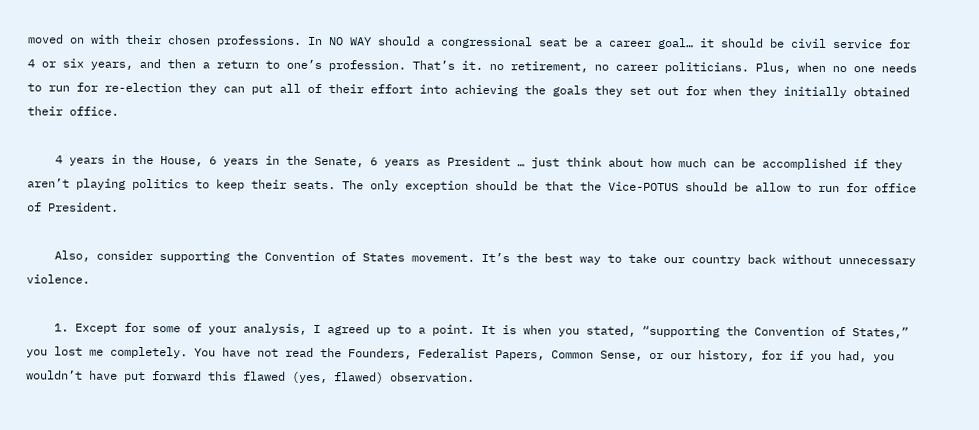moved on with their chosen professions. In NO WAY should a congressional seat be a career goal… it should be civil service for 4 or six years, and then a return to one’s profession. That’s it. no retirement, no career politicians. Plus, when no one needs to run for re-election they can put all of their effort into achieving the goals they set out for when they initially obtained their office.

    4 years in the House, 6 years in the Senate, 6 years as President … just think about how much can be accomplished if they aren’t playing politics to keep their seats. The only exception should be that the Vice-POTUS should be allow to run for office of President.

    Also, consider supporting the Convention of States movement. It’s the best way to take our country back without unnecessary violence.

    1. Except for some of your analysis, I agreed up to a point. It is when you stated, “supporting the Convention of States,” you lost me completely. You have not read the Founders, Federalist Papers, Common Sense, or our history, for if you had, you wouldn’t have put forward this flawed (yes, flawed) observation.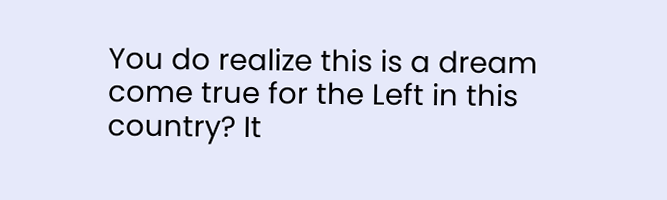You do realize this is a dream come true for the Left in this country? It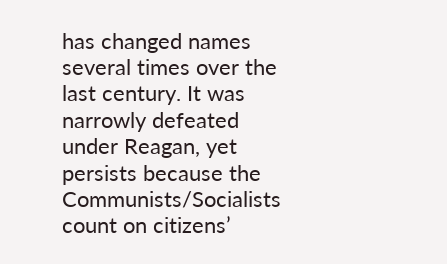has changed names several times over the last century. It was narrowly defeated under Reagan, yet persists because the Communists/Socialists count on citizens’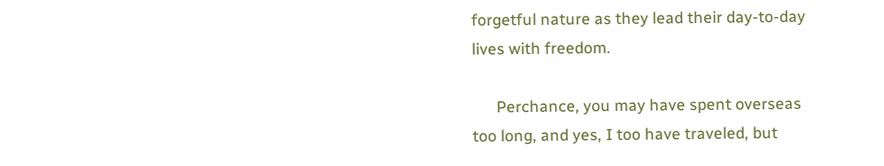forgetful nature as they lead their day-to-day lives with freedom.

      Perchance, you may have spent overseas too long, and yes, I too have traveled, but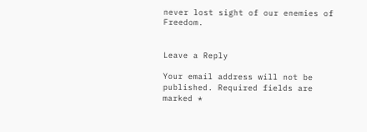never lost sight of our enemies of Freedom.


Leave a Reply

Your email address will not be published. Required fields are marked *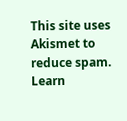This site uses Akismet to reduce spam. Learn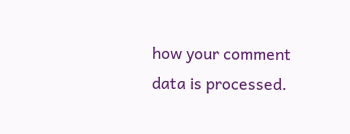how your comment data is processed.